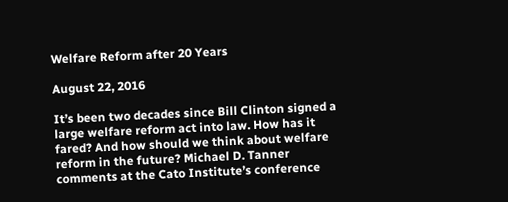Welfare Reform after 20 Years

August 22, 2016

It’s been two decades since Bill Clinton signed a large welfare reform act into law. How has it fared? And how should we think about welfare reform in the future? Michael D. Tanner comments at the Cato Institute’s conference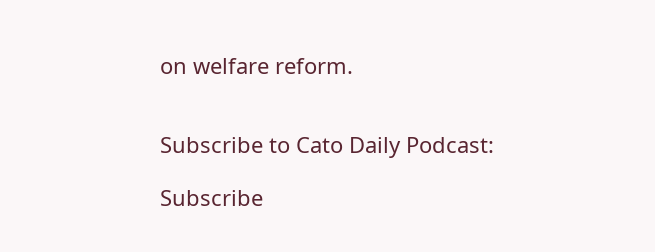on welfare reform.


Subscribe to Cato Daily Podcast:

Subscribe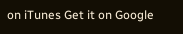on iTunes Get it on Google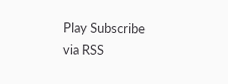Play Subscribe via RSS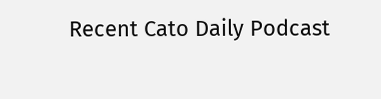Recent Cato Daily Podcast